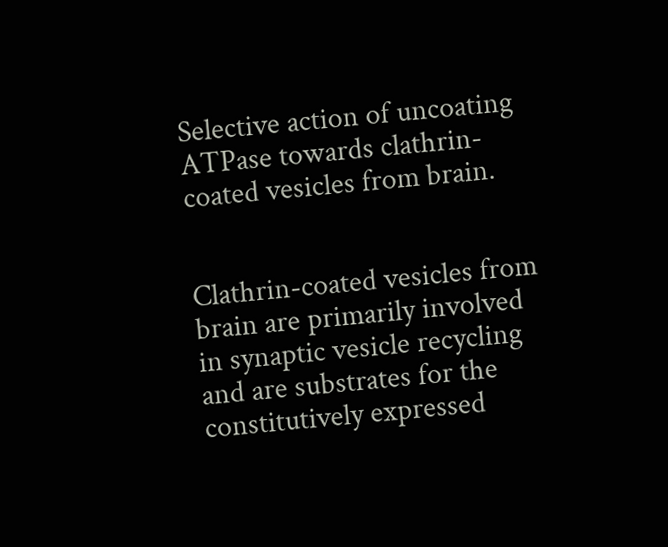Selective action of uncoating ATPase towards clathrin-coated vesicles from brain.


Clathrin-coated vesicles from brain are primarily involved in synaptic vesicle recycling and are substrates for the constitutively expressed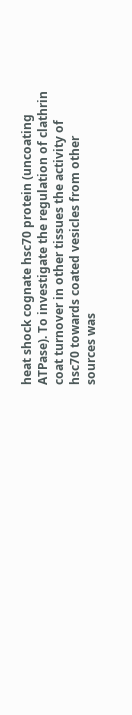heat shock cognate hsc70 protein (uncoating ATPase). To investigate the regulation of clathrin coat turnover in other tissues the activity of hsc70 towards coated vesicles from other sources was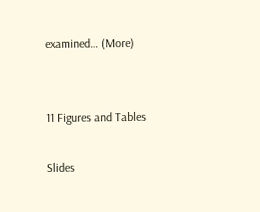examined… (More)


11 Figures and Tables

Slides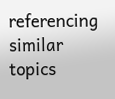referencing similar topics